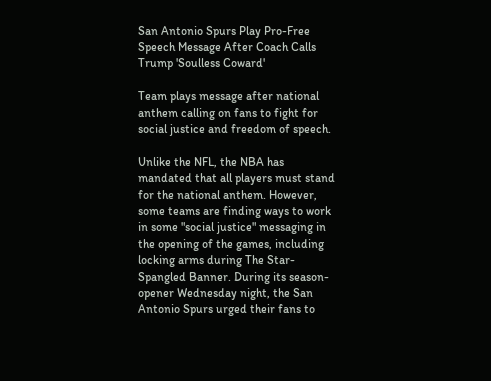San Antonio Spurs Play Pro-Free Speech Message After Coach Calls Trump 'Soulless Coward'

Team plays message after national anthem calling on fans to fight for social justice and freedom of speech.

Unlike the NFL, the NBA has mandated that all players must stand for the national anthem. However, some teams are finding ways to work in some "social justice" messaging in the opening of the games, including locking arms during The Star-Spangled Banner. During its season-opener Wednesday night, the San Antonio Spurs urged their fans to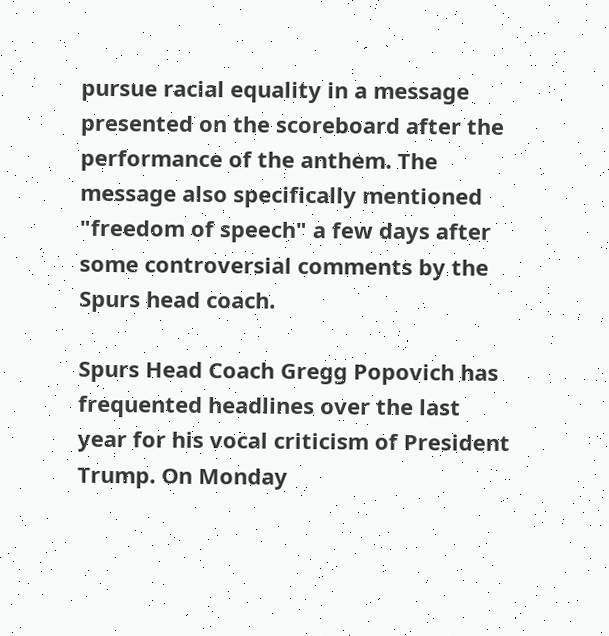pursue racial equality in a message presented on the scoreboard after the performance of the anthem. The message also specifically mentioned "freedom of speech" a few days after some controversial comments by the Spurs head coach.

Spurs Head Coach Gregg Popovich has frequented headlines over the last year for his vocal criticism of President Trump. On Monday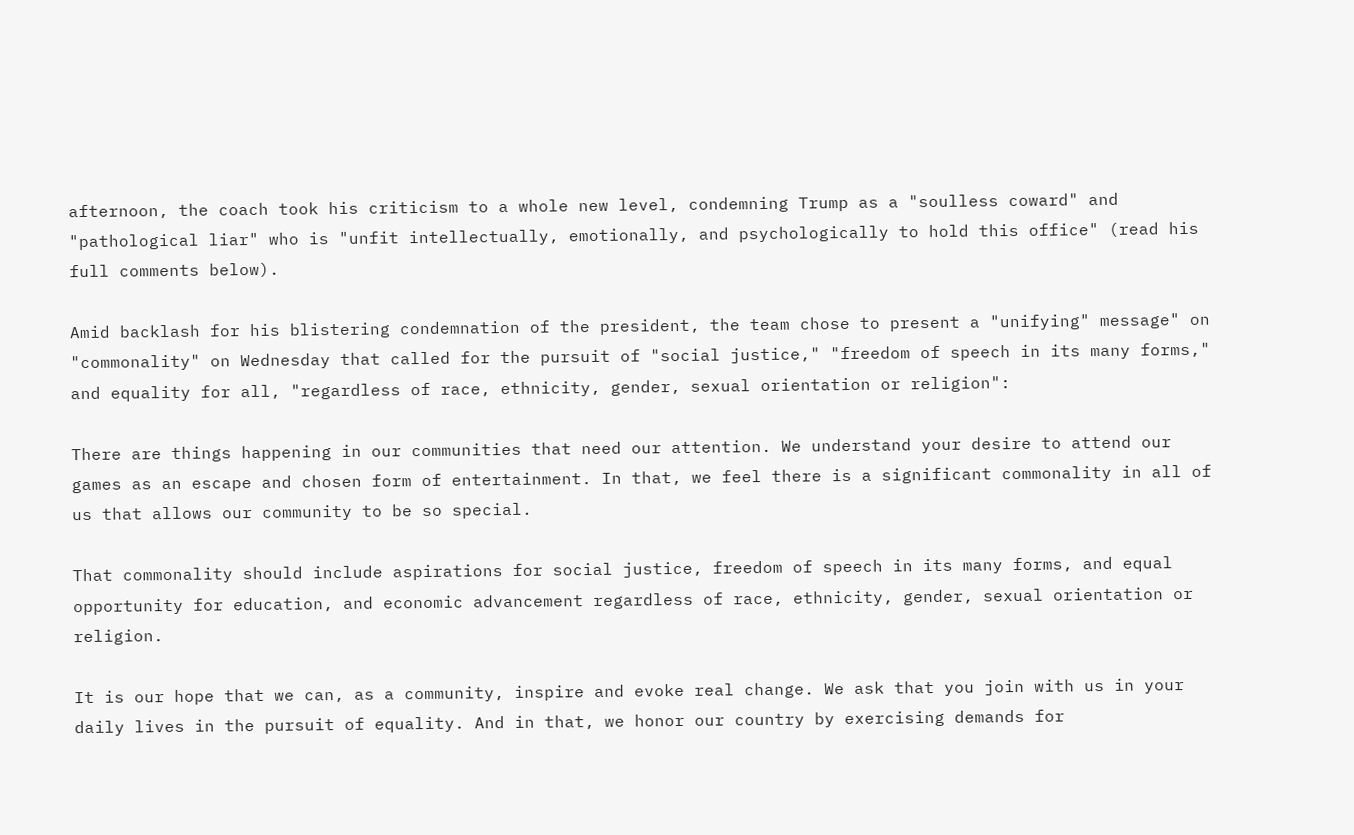afternoon, the coach took his criticism to a whole new level, condemning Trump as a "soulless coward" and "pathological liar" who is "unfit intellectually, emotionally, and psychologically to hold this office" (read his full comments below).

Amid backlash for his blistering condemnation of the president, the team chose to present a "unifying" message" on "commonality" on Wednesday that called for the pursuit of "social justice," "freedom of speech in its many forms," and equality for all, "regardless of race, ethnicity, gender, sexual orientation or religion":

There are things happening in our communities that need our attention. We understand your desire to attend our games as an escape and chosen form of entertainment. In that, we feel there is a significant commonality in all of us that allows our community to be so special.

That commonality should include aspirations for social justice, freedom of speech in its many forms, and equal opportunity for education, and economic advancement regardless of race, ethnicity, gender, sexual orientation or religion.

It is our hope that we can, as a community, inspire and evoke real change. We ask that you join with us in your daily lives in the pursuit of equality. And in that, we honor our country by exercising demands for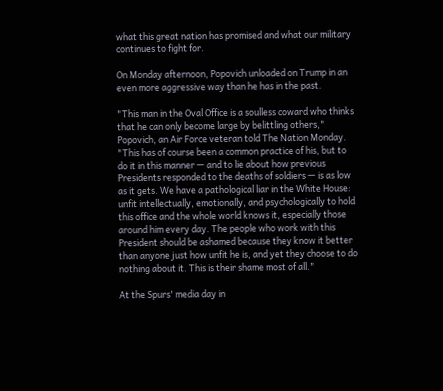what this great nation has promised and what our military continues to fight for.

On Monday afternoon, Popovich unloaded on Trump in an even more aggressive way than he has in the past.

"This man in the Oval Office is a soulless coward who thinks that he can only become large by belittling others," Popovich, an Air Force veteran told The Nation Monday. "This has of course been a common practice of his, but to do it in this manner — and to lie about how previous Presidents responded to the deaths of soldiers — is as low as it gets. We have a pathological liar in the White House: unfit intellectually, emotionally, and psychologically to hold this office and the whole world knows it, especially those around him every day. The people who work with this President should be ashamed because they know it better than anyone just how unfit he is, and yet they choose to do nothing about it. This is their shame most of all."

At the Spurs' media day in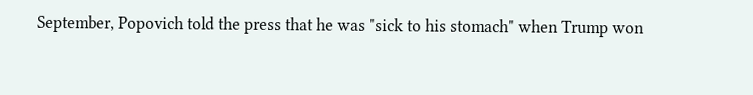September, Popovich told the press that he was "sick to his stomach" when Trump won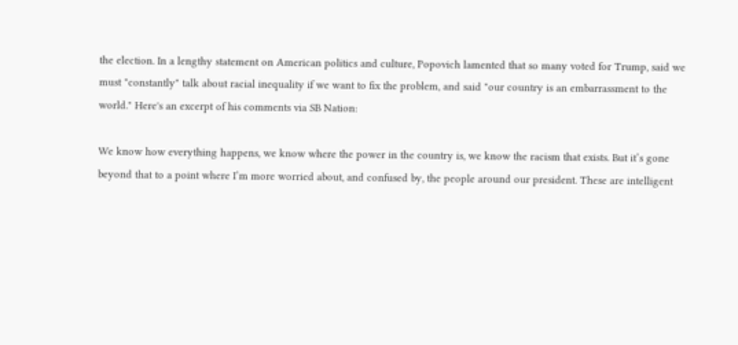the election. In a lengthy statement on American politics and culture, Popovich lamented that so many voted for Trump, said we must "constantly" talk about racial inequality if we want to fix the problem, and said "our country is an embarrassment to the world." Here's an excerpt of his comments via SB Nation:

We know how everything happens, we know where the power in the country is, we know the racism that exists. But it’s gone beyond that to a point where I’m more worried about, and confused by, the people around our president. These are intelligent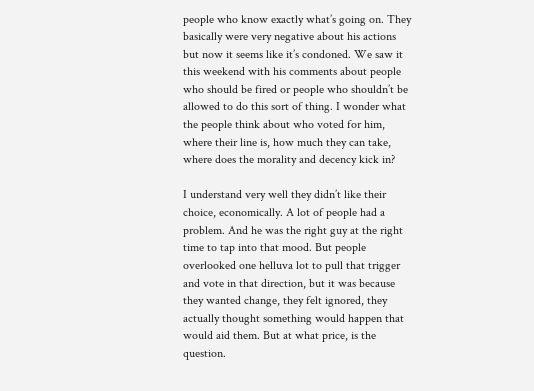people who know exactly what’s going on. They basically were very negative about his actions but now it seems like it’s condoned. We saw it this weekend with his comments about people who should be fired or people who shouldn’t be allowed to do this sort of thing. I wonder what the people think about who voted for him, where their line is, how much they can take, where does the morality and decency kick in?

I understand very well they didn’t like their choice, economically. A lot of people had a problem. And he was the right guy at the right time to tap into that mood. But people overlooked one helluva lot to pull that trigger and vote in that direction, but it was because they wanted change, they felt ignored, they actually thought something would happen that would aid them. But at what price, is the question.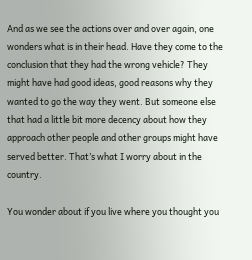And as we see the actions over and over again, one wonders what is in their head. Have they come to the conclusion that they had the wrong vehicle? They might have had good ideas, good reasons why they wanted to go the way they went. But someone else that had a little bit more decency about how they approach other people and other groups might have served better. That’s what I worry about in the country.

You wonder about if you live where you thought you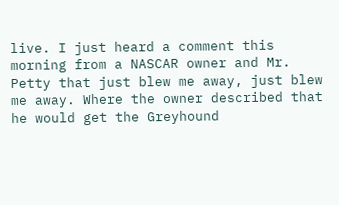live. I just heard a comment this morning from a NASCAR owner and Mr. Petty that just blew me away, just blew me away. Where the owner described that he would get the Greyhound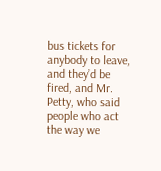bus tickets for anybody to leave, and they’d be fired, and Mr. Petty, who said people who act the way we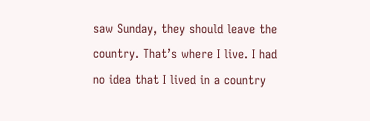saw Sunday, they should leave the country. That’s where I live. I had no idea that I lived in a country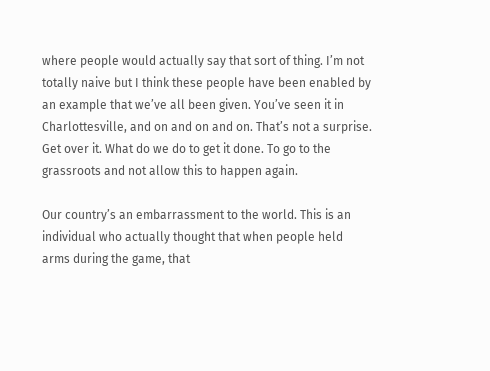where people would actually say that sort of thing. I’m not totally naive but I think these people have been enabled by an example that we’ve all been given. You’ve seen it in Charlottesville, and on and on and on. That’s not a surprise. Get over it. What do we do to get it done. To go to the grassroots and not allow this to happen again.

Our country’s an embarrassment to the world. This is an individual who actually thought that when people held arms during the game, that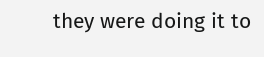they were doing it to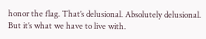honor the flag. That’s delusional. Absolutely delusional. But it’s what we have to live with.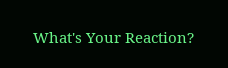What's Your Reaction?